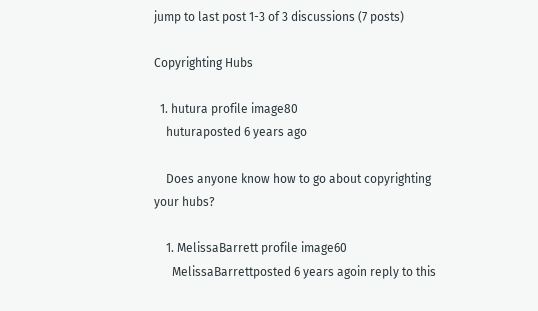jump to last post 1-3 of 3 discussions (7 posts)

Copyrighting Hubs

  1. hutura profile image80
    huturaposted 6 years ago

    Does anyone know how to go about copyrighting your hubs?

    1. MelissaBarrett profile image60
      MelissaBarrettposted 6 years agoin reply to this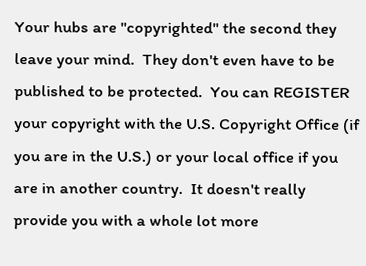Your hubs are "copyrighted" the second they leave your mind.  They don't even have to be published to be protected.  You can REGISTER your copyright with the U.S. Copyright Office (if you are in the U.S.) or your local office if you are in another country.  It doesn't really provide you with a whole lot more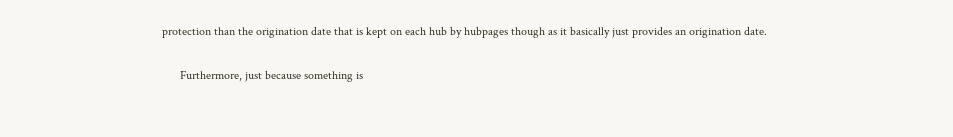protection than the origination date that is kept on each hub by hubpages though as it basically just provides an origination date.

      Furthermore, just because something is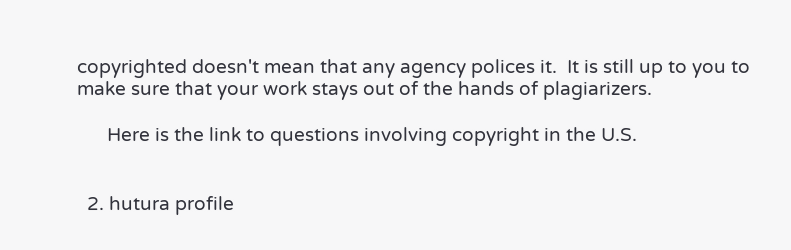copyrighted doesn't mean that any agency polices it.  It is still up to you to make sure that your work stays out of the hands of plagiarizers.

      Here is the link to questions involving copyright in the U.S.


  2. hutura profile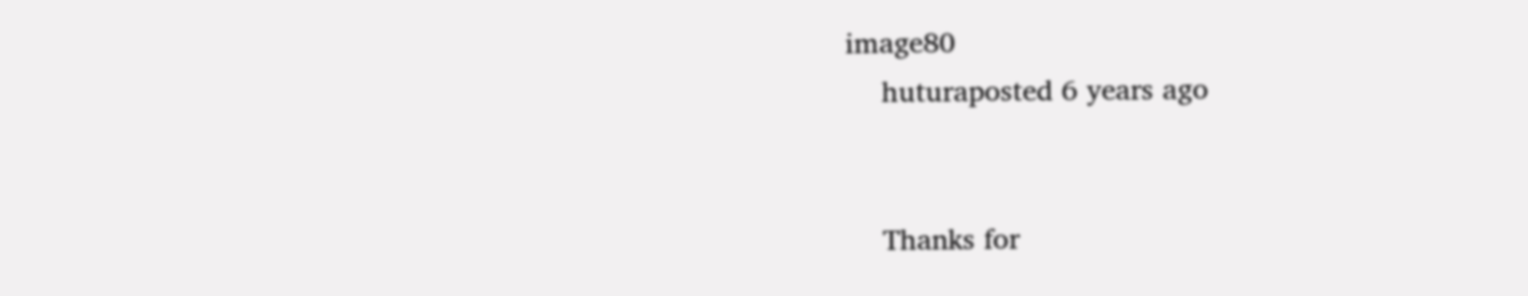image80
    huturaposted 6 years ago


    Thanks for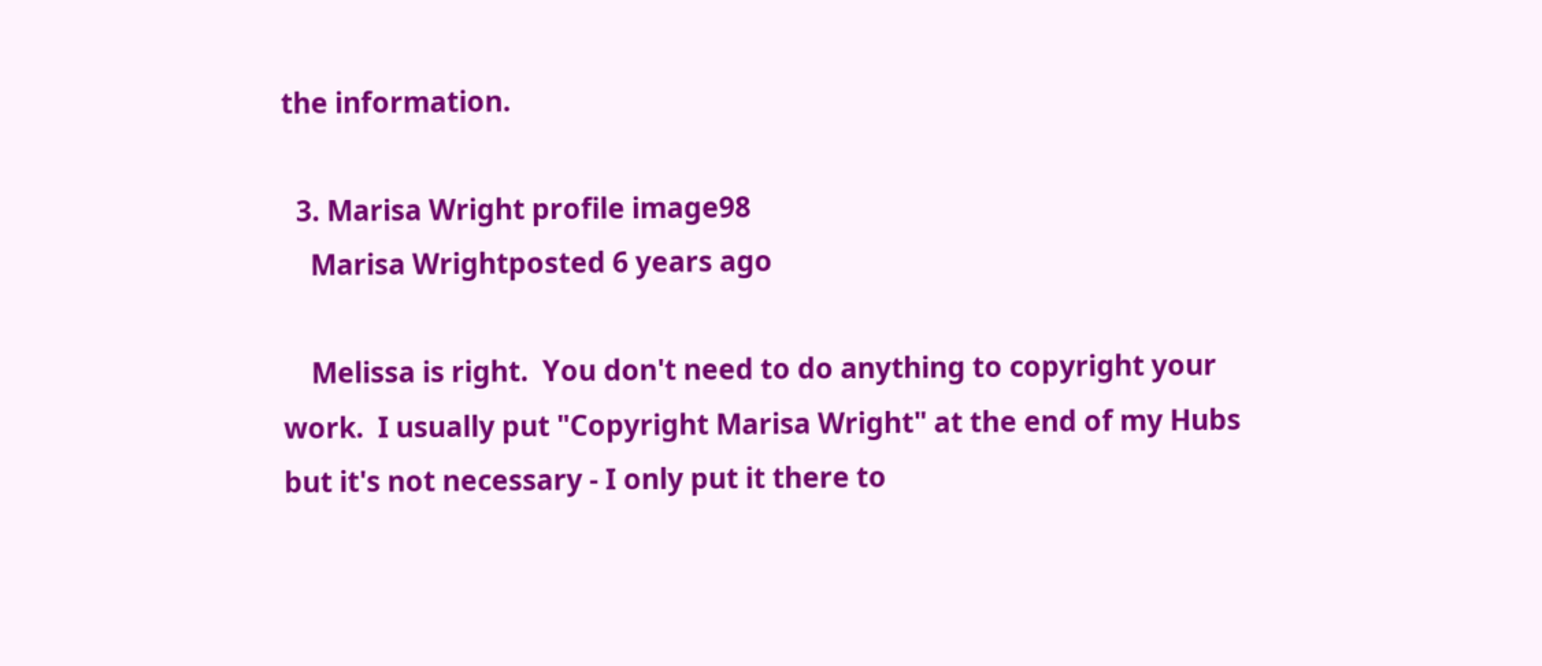the information.

  3. Marisa Wright profile image98
    Marisa Wrightposted 6 years ago

    Melissa is right.  You don't need to do anything to copyright your work.  I usually put "Copyright Marisa Wright" at the end of my Hubs but it's not necessary - I only put it there to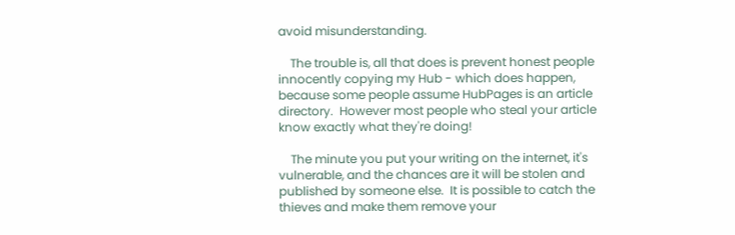avoid misunderstanding.

    The trouble is, all that does is prevent honest people innocently copying my Hub - which does happen, because some people assume HubPages is an article directory.  However most people who steal your article know exactly what they're doing!

    The minute you put your writing on the internet, it's vulnerable, and the chances are it will be stolen and published by someone else.  It is possible to catch the thieves and make them remove your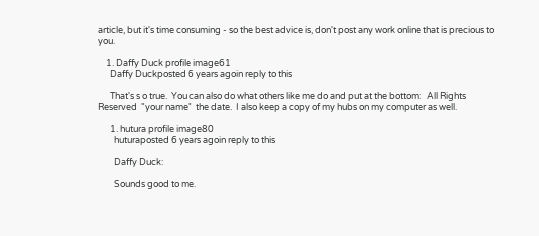article, but it's time consuming - so the best advice is, don't post any work online that is precious to you.

    1. Daffy Duck profile image61
      Daffy Duckposted 6 years agoin reply to this

      That's s o true.  You can also do what others like me do and put at the bottom:   All Rights Reserved  "your name"  the date.  I also keep a copy of my hubs on my computer as well.

      1. hutura profile image80
        huturaposted 6 years agoin reply to this

        Daffy Duck:

        Sounds good to me.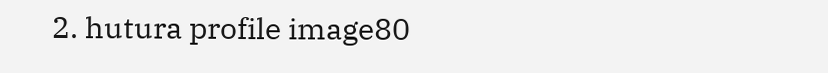2. hutura profile image80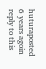huturaposted 6 years agoin reply to this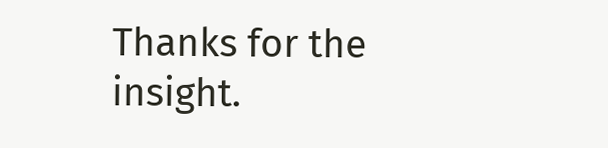Thanks for the insight.